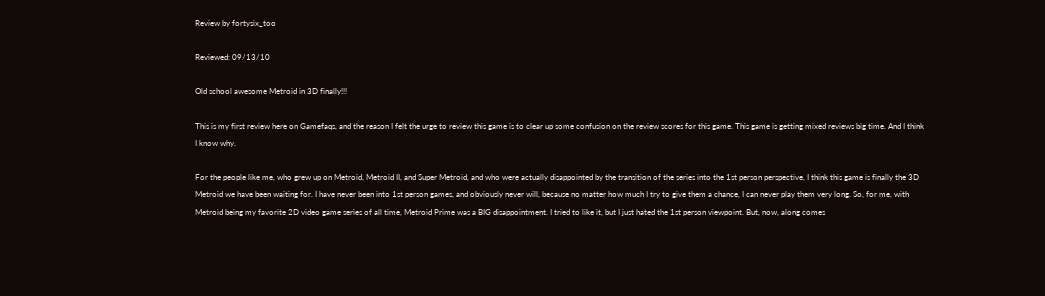Review by fortysix_too

Reviewed: 09/13/10

Old school awesome Metroid in 3D finally!!!

This is my first review here on Gamefaqs, and the reason I felt the urge to review this game is to clear up some confusion on the review scores for this game. This game is getting mixed reviews big time. And I think I know why.

For the people like me, who grew up on Metroid, Metroid II, and Super Metroid, and who were actually disappointed by the transition of the series into the 1st person perspective, I think this game is finally the 3D Metroid we have been waiting for. I have never been into 1st person games, and obviously never will, because no matter how much I try to give them a chance, I can never play them very long. So, for me, with Metroid being my favorite 2D video game series of all time, Metroid Prime was a BIG disappointment. I tried to like it, but I just hated the 1st person viewpoint. But, now, along comes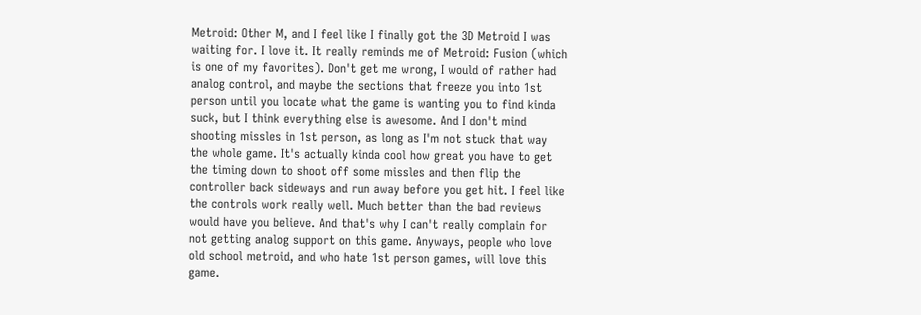Metroid: Other M, and I feel like I finally got the 3D Metroid I was waiting for. I love it. It really reminds me of Metroid: Fusion (which is one of my favorites). Don't get me wrong, I would of rather had analog control, and maybe the sections that freeze you into 1st person until you locate what the game is wanting you to find kinda suck, but I think everything else is awesome. And I don't mind shooting missles in 1st person, as long as I'm not stuck that way the whole game. It's actually kinda cool how great you have to get the timing down to shoot off some missles and then flip the controller back sideways and run away before you get hit. I feel like the controls work really well. Much better than the bad reviews would have you believe. And that's why I can't really complain for not getting analog support on this game. Anyways, people who love old school metroid, and who hate 1st person games, will love this game.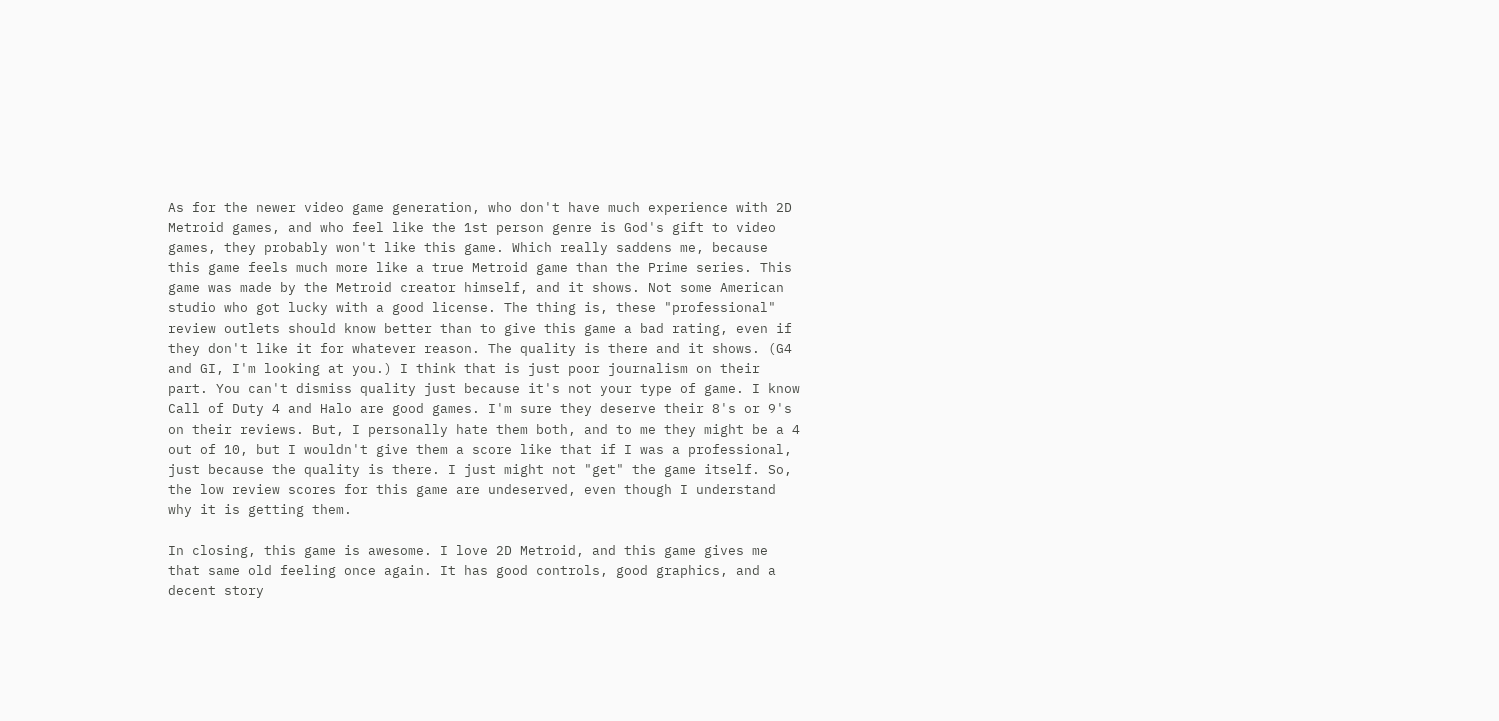As for the newer video game generation, who don't have much experience with 2D Metroid games, and who feel like the 1st person genre is God's gift to video games, they probably won't like this game. Which really saddens me, because this game feels much more like a true Metroid game than the Prime series. This game was made by the Metroid creator himself, and it shows. Not some American studio who got lucky with a good license. The thing is, these "professional" review outlets should know better than to give this game a bad rating, even if they don't like it for whatever reason. The quality is there and it shows. (G4 and GI, I'm looking at you.) I think that is just poor journalism on their part. You can't dismiss quality just because it's not your type of game. I know Call of Duty 4 and Halo are good games. I'm sure they deserve their 8's or 9's on their reviews. But, I personally hate them both, and to me they might be a 4 out of 10, but I wouldn't give them a score like that if I was a professional, just because the quality is there. I just might not "get" the game itself. So, the low review scores for this game are undeserved, even though I understand why it is getting them.

In closing, this game is awesome. I love 2D Metroid, and this game gives me that same old feeling once again. It has good controls, good graphics, and a decent story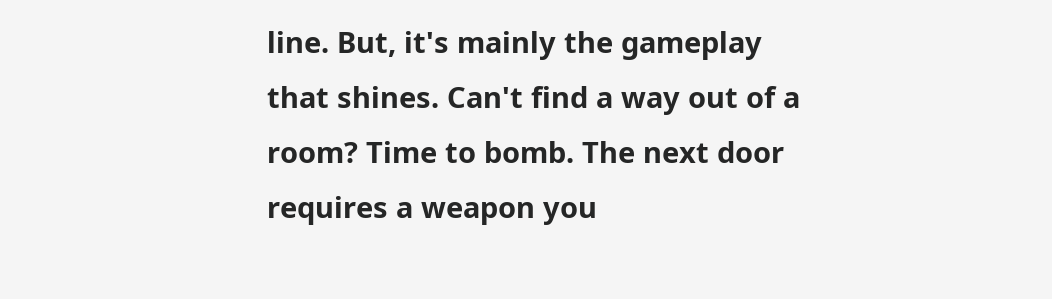line. But, it's mainly the gameplay that shines. Can't find a way out of a room? Time to bomb. The next door requires a weapon you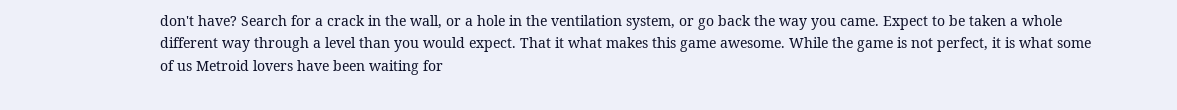don't have? Search for a crack in the wall, or a hole in the ventilation system, or go back the way you came. Expect to be taken a whole different way through a level than you would expect. That it what makes this game awesome. While the game is not perfect, it is what some of us Metroid lovers have been waiting for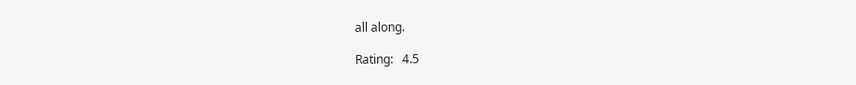all along.

Rating:   4.5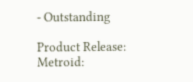- Outstanding

Product Release: Metroid: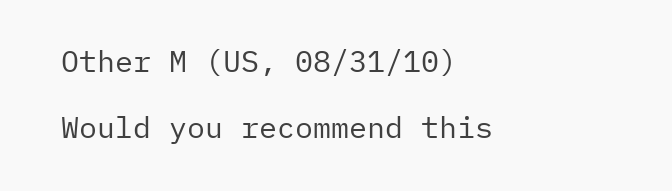Other M (US, 08/31/10)

Would you recommend this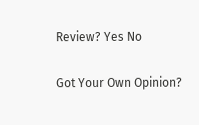Review? Yes No

Got Your Own Opinion?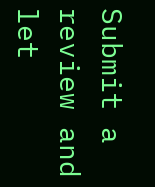Submit a review and let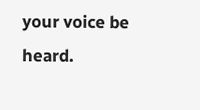your voice be heard.